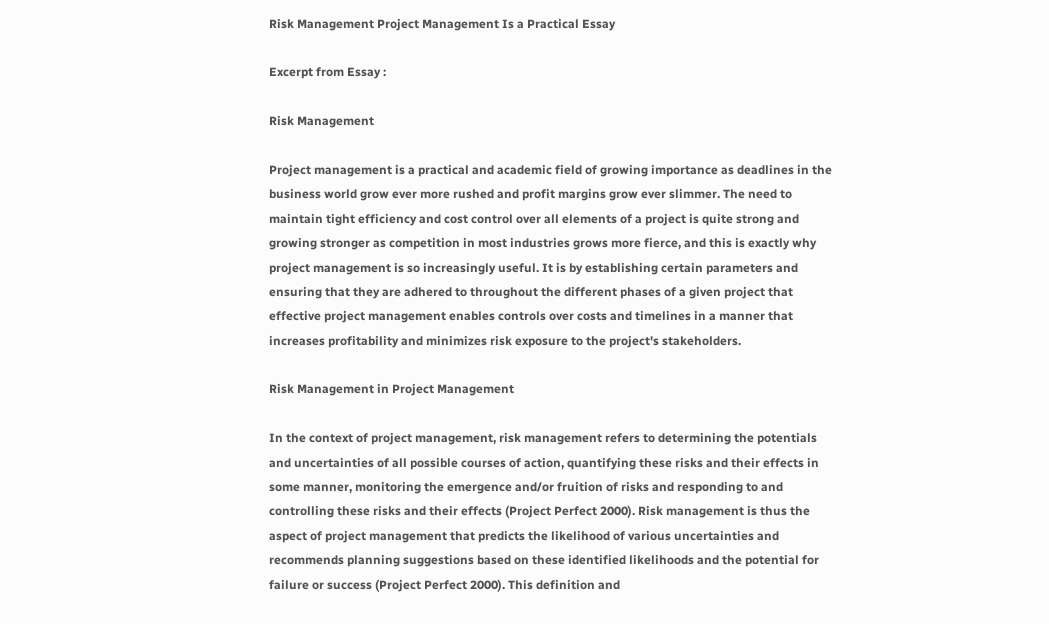Risk Management Project Management Is a Practical Essay

Excerpt from Essay :

Risk Management

Project management is a practical and academic field of growing importance as deadlines in the business world grow ever more rushed and profit margins grow ever slimmer. The need to maintain tight efficiency and cost control over all elements of a project is quite strong and growing stronger as competition in most industries grows more fierce, and this is exactly why project management is so increasingly useful. It is by establishing certain parameters and ensuring that they are adhered to throughout the different phases of a given project that effective project management enables controls over costs and timelines in a manner that increases profitability and minimizes risk exposure to the project's stakeholders.

Risk Management in Project Management

In the context of project management, risk management refers to determining the potentials and uncertainties of all possible courses of action, quantifying these risks and their effects in some manner, monitoring the emergence and/or fruition of risks and responding to and controlling these risks and their effects (Project Perfect 2000). Risk management is thus the aspect of project management that predicts the likelihood of various uncertainties and recommends planning suggestions based on these identified likelihoods and the potential for failure or success (Project Perfect 2000). This definition and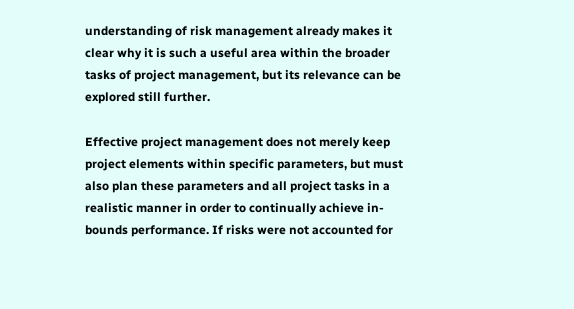understanding of risk management already makes it clear why it is such a useful area within the broader tasks of project management, but its relevance can be explored still further.

Effective project management does not merely keep project elements within specific parameters, but must also plan these parameters and all project tasks in a realistic manner in order to continually achieve in-bounds performance. If risks were not accounted for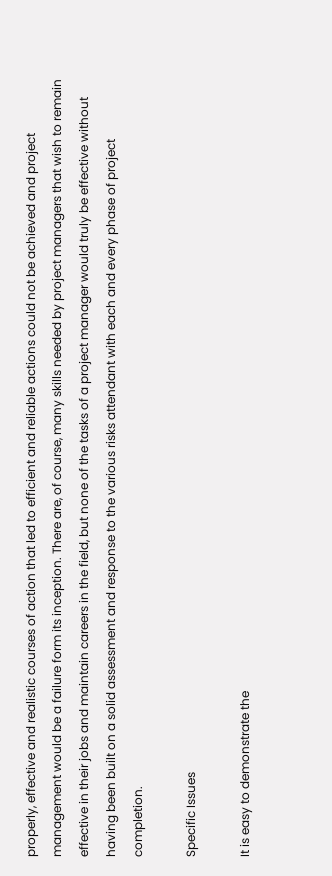properly, effective and realistic courses of action that led to efficient and reliable actions could not be achieved and project management would be a failure form its inception. There are, of course, many skills needed by project managers that wish to remain effective in their jobs and maintain careers in the field, but none of the tasks of a project manager would truly be effective without having been built on a solid assessment and response to the various risks attendant with each and every phase of project completion.

Specific Issues

It is easy to demonstrate the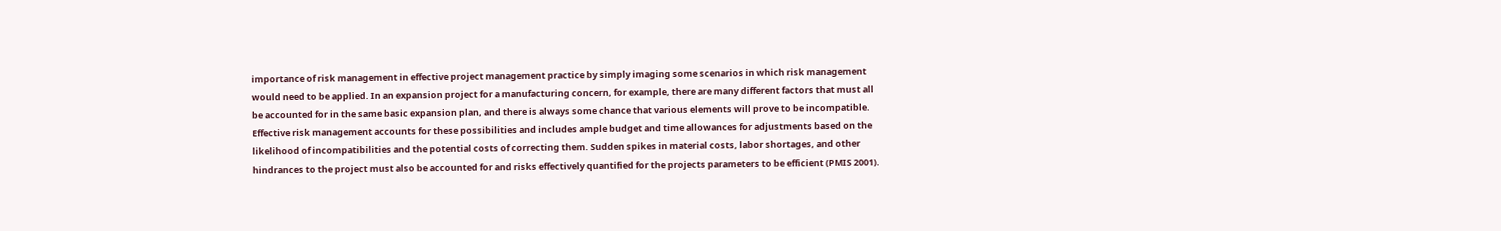importance of risk management in effective project management practice by simply imaging some scenarios in which risk management would need to be applied. In an expansion project for a manufacturing concern, for example, there are many different factors that must all be accounted for in the same basic expansion plan, and there is always some chance that various elements will prove to be incompatible. Effective risk management accounts for these possibilities and includes ample budget and time allowances for adjustments based on the likelihood of incompatibilities and the potential costs of correcting them. Sudden spikes in material costs, labor shortages, and other hindrances to the project must also be accounted for and risks effectively quantified for the projects parameters to be efficient (PMIS 2001).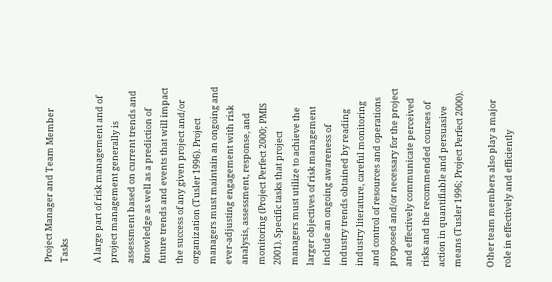Project Manager and Team Member Tasks

A large part of risk management and of project management generally is assessment based on current trends and knowledge as well as a prediction of future trends and events that will impact the success of any given project and/or organization (Tusler 1996). Project managers must maintain an ongoing and ever-adjusting engagement with risk analysis, assessment, response, and monitoring (Project Perfect 2000; PMIS 2001). Specific tasks that project managers must utilize to achieve the larger objectives of risk management include an ongoing awareness of industry trends obtained by reading industry literature, careful monitoring and control of resources and operations proposed and/or necessary for the project and effectively communicate perceived risks and the recommended courses of action in quantifiable and persuasive means (Tusler 1996; Project Perfect 2000).

Other team members also play a major role in effectively and efficiently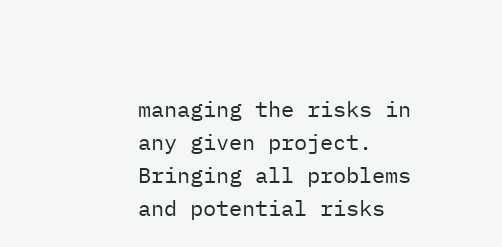managing the risks in any given project. Bringing all problems and potential risks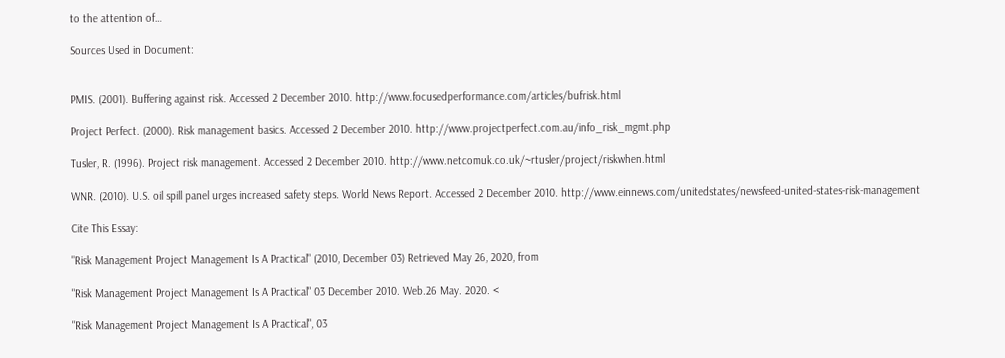to the attention of…

Sources Used in Document:


PMIS. (2001). Buffering against risk. Accessed 2 December 2010. http://www.focusedperformance.com/articles/bufrisk.html

Project Perfect. (2000). Risk management basics. Accessed 2 December 2010. http://www.projectperfect.com.au/info_risk_mgmt.php

Tusler, R. (1996). Project risk management. Accessed 2 December 2010. http://www.netcomuk.co.uk/~rtusler/project/riskwhen.html

WNR. (2010). U.S. oil spill panel urges increased safety steps. World News Report. Accessed 2 December 2010. http://www.einnews.com/unitedstates/newsfeed-united-states-risk-management

Cite This Essay:

"Risk Management Project Management Is A Practical" (2010, December 03) Retrieved May 26, 2020, from

"Risk Management Project Management Is A Practical" 03 December 2010. Web.26 May. 2020. <

"Risk Management Project Management Is A Practical", 03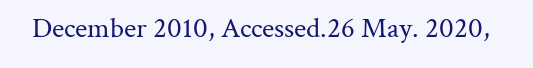December 2010, Accessed.26 May. 2020,